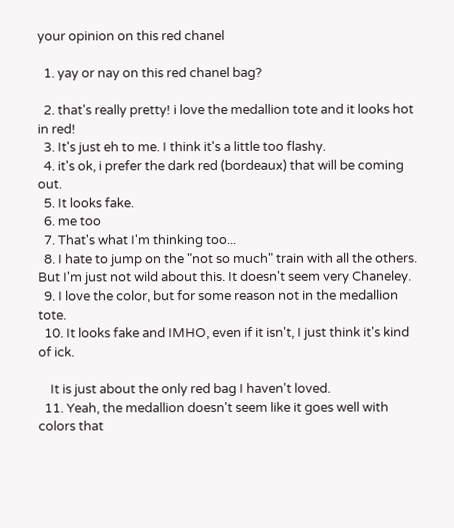your opinion on this red chanel

  1. yay or nay on this red chanel bag?

  2. that's really pretty! i love the medallion tote and it looks hot in red!
  3. It's just eh to me. I think it's a little too flashy.
  4. it's ok, i prefer the dark red (bordeaux) that will be coming out.
  5. It looks fake.
  6. me too
  7. That's what I'm thinking too...
  8. I hate to jump on the "not so much" train with all the others. But I'm just not wild about this. It doesn't seem very Chaneley.
  9. I love the color, but for some reason not in the medallion tote.
  10. It looks fake and IMHO, even if it isn't, I just think it's kind of ick.

    It is just about the only red bag I haven't loved.
  11. Yeah, the medallion doesn't seem like it goes well with colors that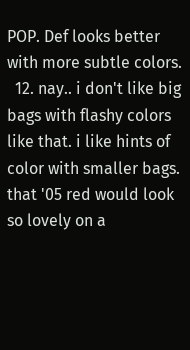POP. Def looks better with more subtle colors.
  12. nay.. i don't like big bags with flashy colors like that. i like hints of color with smaller bags. that '05 red would look so lovely on a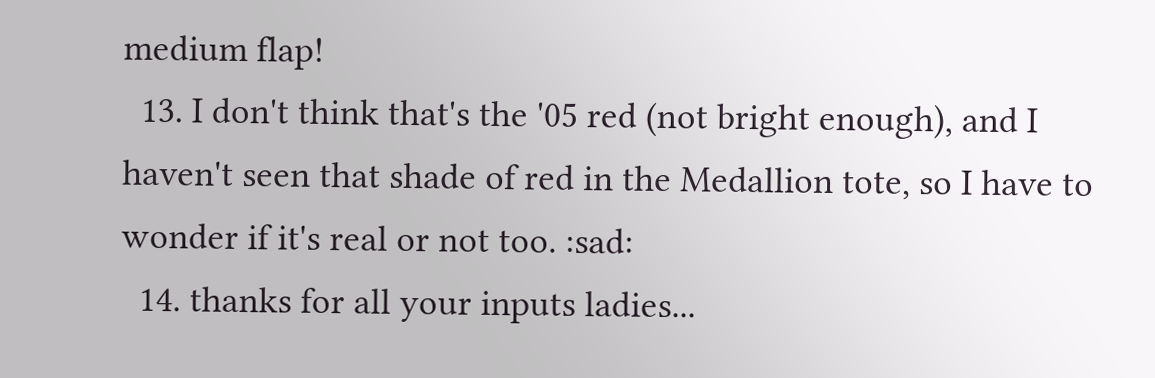medium flap!
  13. I don't think that's the '05 red (not bright enough), and I haven't seen that shade of red in the Medallion tote, so I have to wonder if it's real or not too. :sad:
  14. thanks for all your inputs ladies...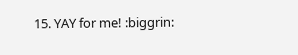15. YAY for me! :biggrin: